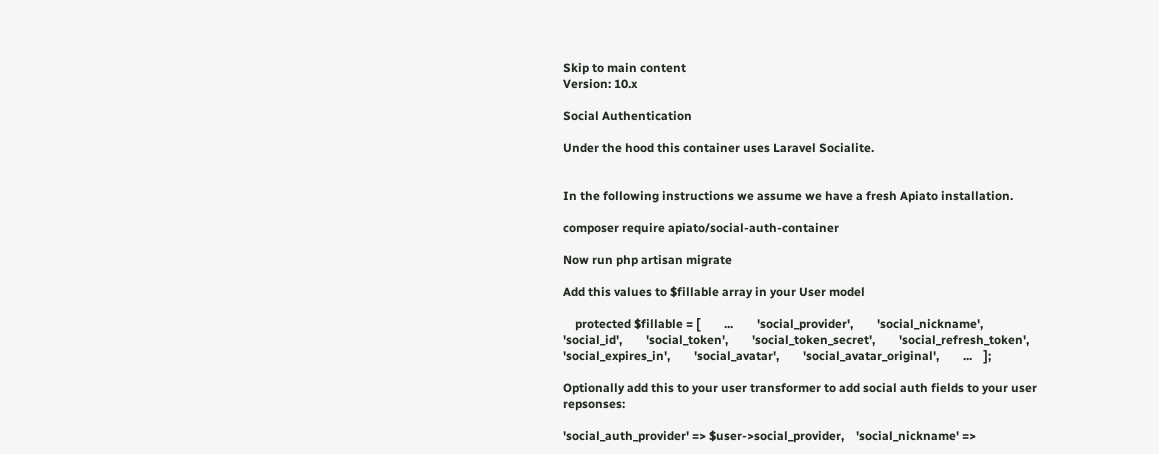Skip to main content
Version: 10.x

Social Authentication

Under the hood this container uses Laravel Socialite.


In the following instructions we assume we have a fresh Apiato installation.

composer require apiato/social-auth-container

Now run php artisan migrate

Add this values to $fillable array in your User model

    protected $fillable = [        ...        'social_provider',        'social_nickname',        'social_id',        'social_token',        'social_token_secret',        'social_refresh_token',        'social_expires_in',        'social_avatar',        'social_avatar_original',        ...    ];

Optionally add this to your user transformer to add social auth fields to your user repsonses:

'social_auth_provider' => $user->social_provider,    'social_nickname' =>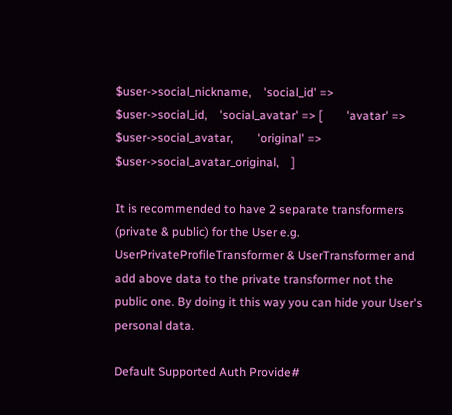$user->social_nickname,    'social_id' => $user->social_id,    'social_avatar' => [        'avatar' => $user->social_avatar,        'original' => $user->social_avatar_original,    ]

It is recommended to have 2 separate transformers (private & public) for the User e.g. UserPrivateProfileTransformer & UserTransformer and add above data to the private transformer not the public one. By doing it this way you can hide your User's personal data.

Default Supported Auth Provide#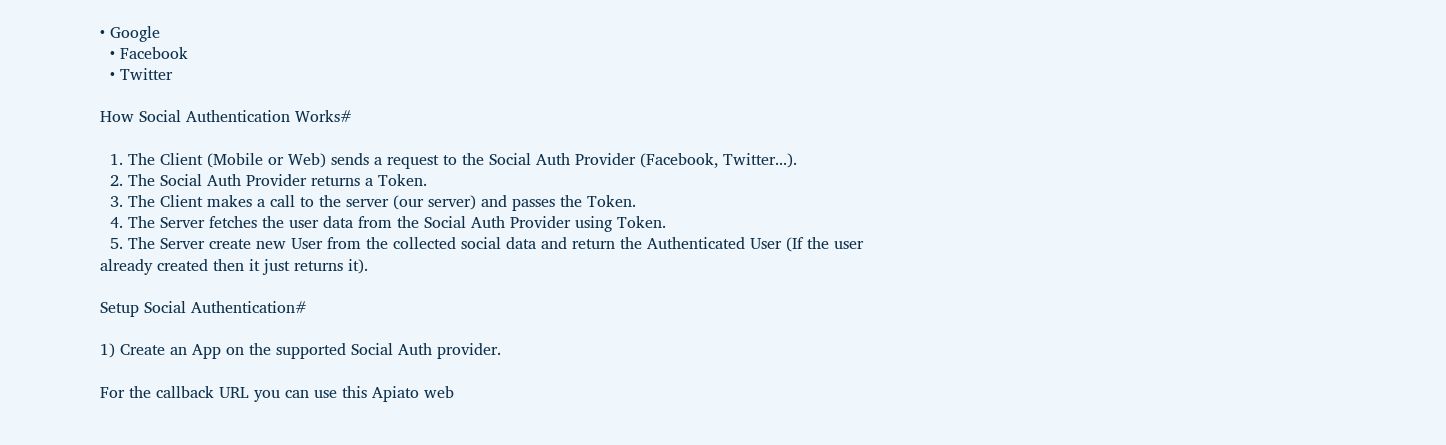• Google
  • Facebook
  • Twitter

How Social Authentication Works#

  1. The Client (Mobile or Web) sends a request to the Social Auth Provider (Facebook, Twitter...).
  2. The Social Auth Provider returns a Token.
  3. The Client makes a call to the server (our server) and passes the Token.
  4. The Server fetches the user data from the Social Auth Provider using Token.
  5. The Server create new User from the collected social data and return the Authenticated User (If the user already created then it just returns it).

Setup Social Authentication#

1) Create an App on the supported Social Auth provider.

For the callback URL you can use this Apiato web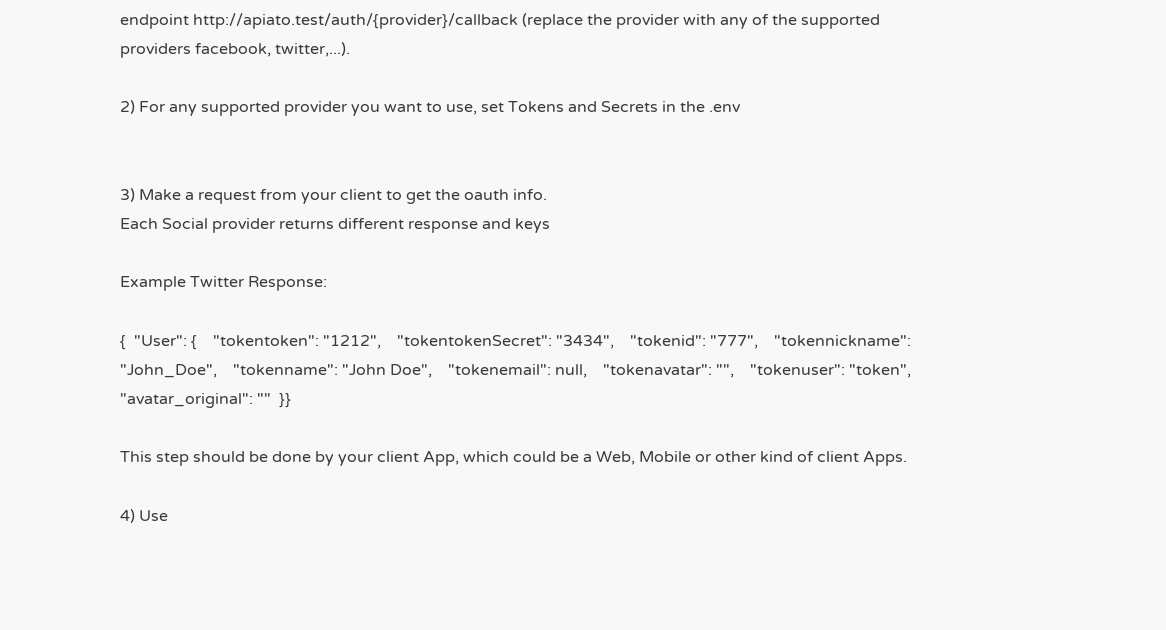endpoint http://apiato.test/auth/{provider}/callback (replace the provider with any of the supported providers facebook, twitter,...).

2) For any supported provider you want to use, set Tokens and Secrets in the .env


3) Make a request from your client to get the oauth info.
Each Social provider returns different response and keys

Example Twitter Response:

{  "User": {    "tokentoken": "1212",    "tokentokenSecret": "3434",    "tokenid": "777",    "tokennickname": "John_Doe",    "tokenname": "John Doe",    "tokenemail": null,    "tokenavatar": "",    "tokenuser": "token",    "avatar_original": ""  }}

This step should be done by your client App, which could be a Web, Mobile or other kind of client Apps.

4) Use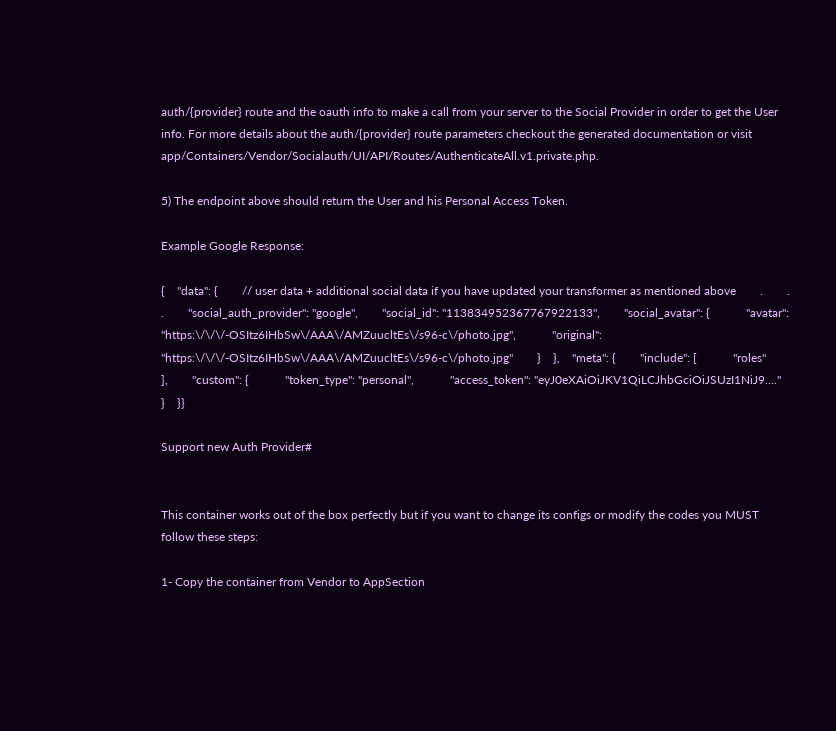auth/{provider} route and the oauth info to make a call from your server to the Social Provider in order to get the User info. For more details about the auth/{provider} route parameters checkout the generated documentation or visit app/Containers/Vendor/Socialauth/UI/API/Routes/AuthenticateAll.v1.private.php.

5) The endpoint above should return the User and his Personal Access Token.

Example Google Response:

{    "data": {        // user data + additional social data if you have updated your transformer as mentioned above        .        .        .        "social_auth_provider": "google",        "social_id": "113834952367767922133",        "social_avatar": {            "avatar": "https:\/\/\/-OSItz6IHbSw\/AAA\/AMZuucltEs\/s96-c\/photo.jpg",            "original": "https:\/\/\/-OSItz6IHbSw\/AAA\/AMZuucltEs\/s96-c\/photo.jpg"        }    },    "meta": {        "include": [            "roles"        ],        "custom": {            "token_type": "personal",            "access_token": "eyJ0eXAiOiJKV1QiLCJhbGciOiJSUzI1NiJ9...."        }    }}

Support new Auth Provider#


This container works out of the box perfectly but if you want to change its configs or modify the codes you MUST follow these steps:

1- Copy the container from Vendor to AppSection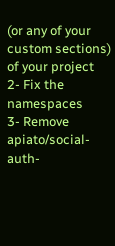(or any of your custom sections) of your project
2- Fix the namespaces
3- Remove apiato/social-auth-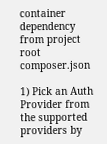container dependency from project root composer.json

1) Pick an Auth Provider from the supported providers by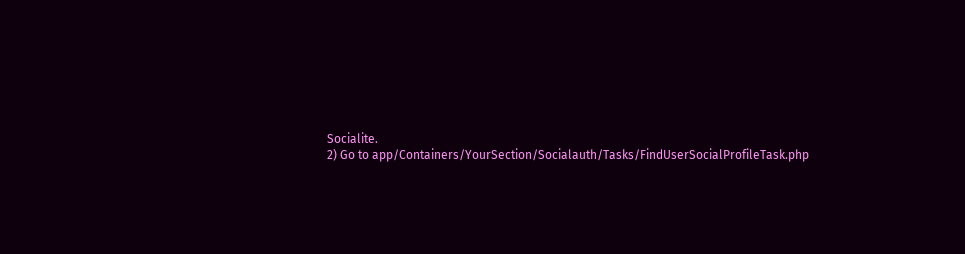Socialite.
2) Go to app/Containers/YourSection/Socialauth/Tasks/FindUserSocialProfileTask.php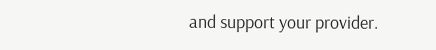and support your provider.